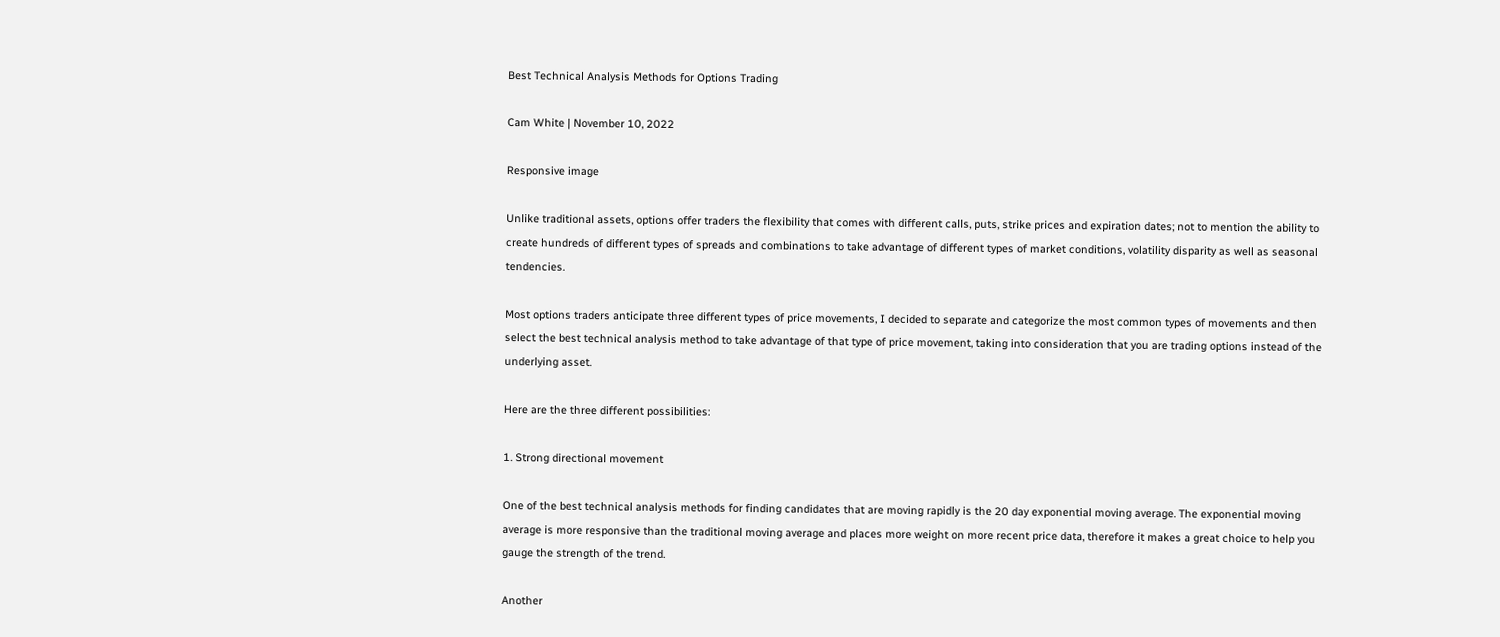Best Technical Analysis Methods for Options Trading

Cam White | November 10, 2022

Responsive image

Unlike traditional assets, options offer traders the flexibility that comes with different calls, puts, strike prices and expiration dates; not to mention the ability to create hundreds of different types of spreads and combinations to take advantage of different types of market conditions, volatility disparity as well as seasonal tendencies.

Most options traders anticipate three different types of price movements, I decided to separate and categorize the most common types of movements and then select the best technical analysis method to take advantage of that type of price movement, taking into consideration that you are trading options instead of the underlying asset.

Here are the three different possibilities:

1. Strong directional movement

One of the best technical analysis methods for finding candidates that are moving rapidly is the 20 day exponential moving average. The exponential moving average is more responsive than the traditional moving average and places more weight on more recent price data, therefore it makes a great choice to help you gauge the strength of the trend.

Another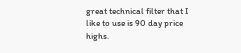great technical filter that I like to use is 90 day price highs.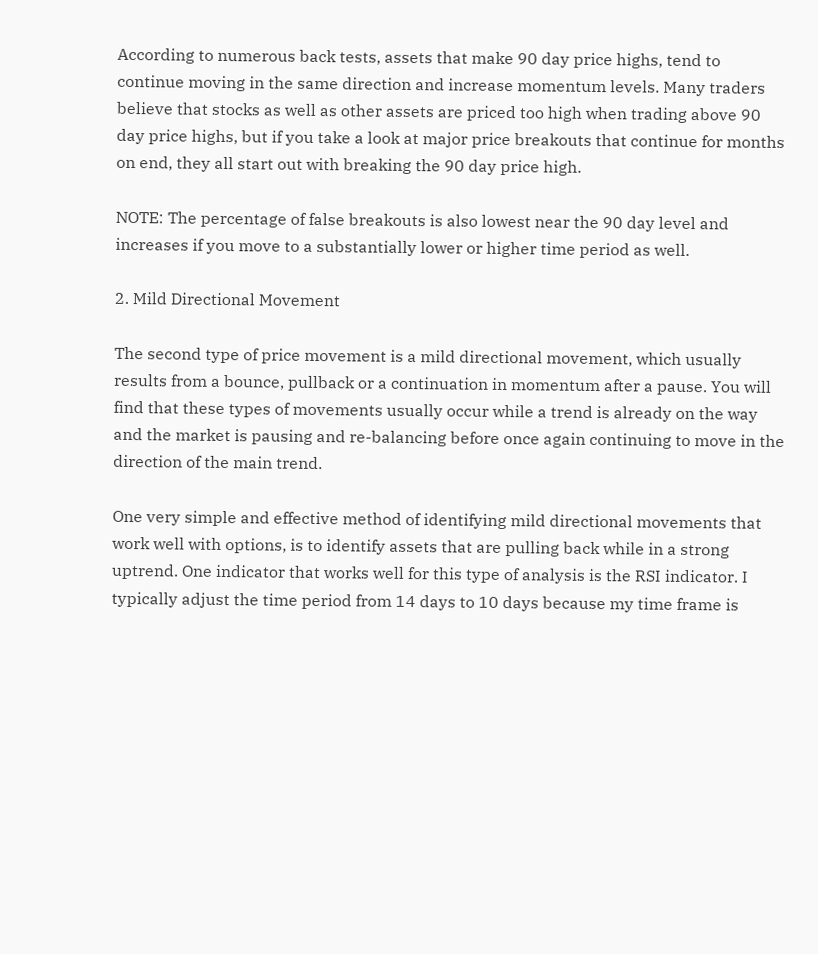According to numerous back tests, assets that make 90 day price highs, tend to continue moving in the same direction and increase momentum levels. Many traders believe that stocks as well as other assets are priced too high when trading above 90 day price highs, but if you take a look at major price breakouts that continue for months on end, they all start out with breaking the 90 day price high.

NOTE: The percentage of false breakouts is also lowest near the 90 day level and increases if you move to a substantially lower or higher time period as well.

2. Mild Directional Movement

The second type of price movement is a mild directional movement, which usually results from a bounce, pullback or a continuation in momentum after a pause. You will find that these types of movements usually occur while a trend is already on the way and the market is pausing and re-balancing before once again continuing to move in the direction of the main trend.

One very simple and effective method of identifying mild directional movements that work well with options, is to identify assets that are pulling back while in a strong uptrend. One indicator that works well for this type of analysis is the RSI indicator. I typically adjust the time period from 14 days to 10 days because my time frame is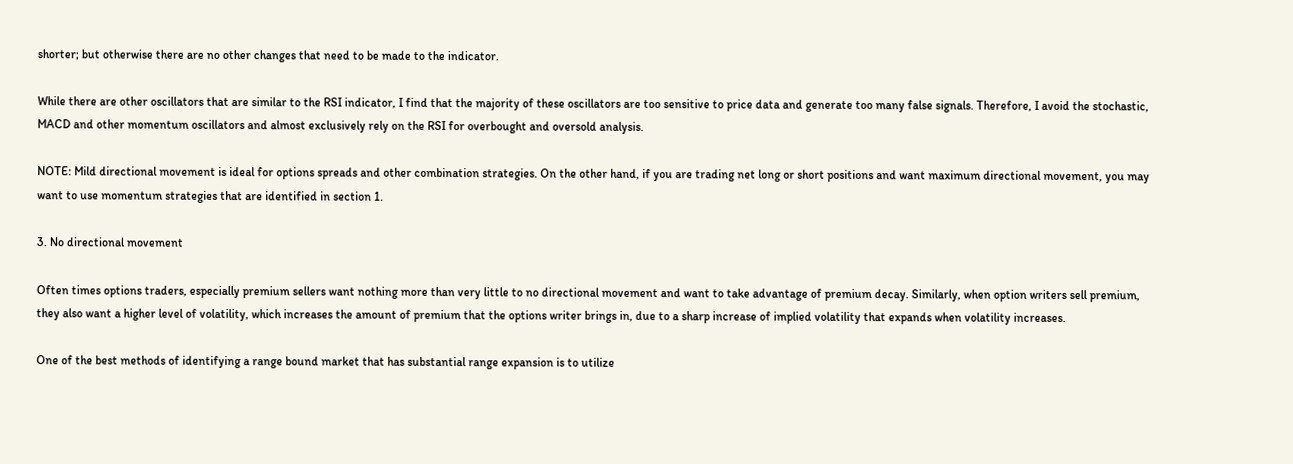shorter; but otherwise there are no other changes that need to be made to the indicator.

While there are other oscillators that are similar to the RSI indicator, I find that the majority of these oscillators are too sensitive to price data and generate too many false signals. Therefore, I avoid the stochastic, MACD and other momentum oscillators and almost exclusively rely on the RSI for overbought and oversold analysis.

NOTE: Mild directional movement is ideal for options spreads and other combination strategies. On the other hand, if you are trading net long or short positions and want maximum directional movement, you may want to use momentum strategies that are identified in section 1.

3. No directional movement

Often times options traders, especially premium sellers want nothing more than very little to no directional movement and want to take advantage of premium decay. Similarly, when option writers sell premium, they also want a higher level of volatility, which increases the amount of premium that the options writer brings in, due to a sharp increase of implied volatility that expands when volatility increases.

One of the best methods of identifying a range bound market that has substantial range expansion is to utilize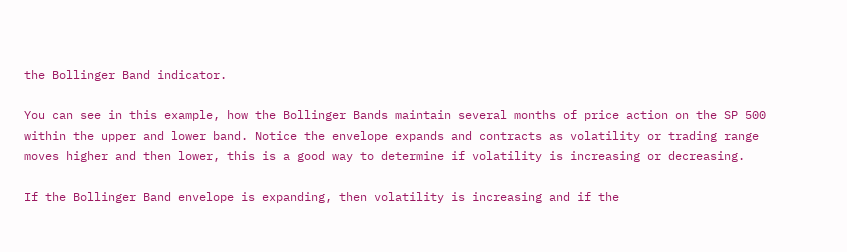the Bollinger Band indicator.

You can see in this example, how the Bollinger Bands maintain several months of price action on the SP 500 within the upper and lower band. Notice the envelope expands and contracts as volatility or trading range moves higher and then lower, this is a good way to determine if volatility is increasing or decreasing.

If the Bollinger Band envelope is expanding, then volatility is increasing and if the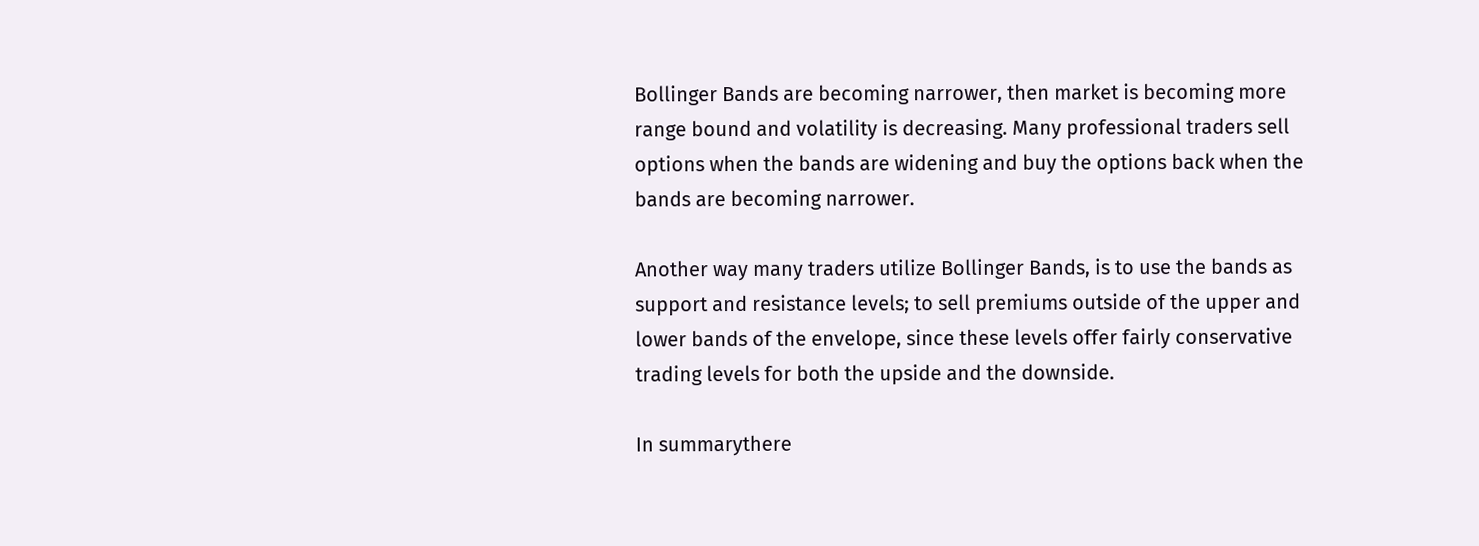Bollinger Bands are becoming narrower, then market is becoming more range bound and volatility is decreasing. Many professional traders sell options when the bands are widening and buy the options back when the bands are becoming narrower.

Another way many traders utilize Bollinger Bands, is to use the bands as support and resistance levels; to sell premiums outside of the upper and lower bands of the envelope, since these levels offer fairly conservative trading levels for both the upside and the downside.

In summarythere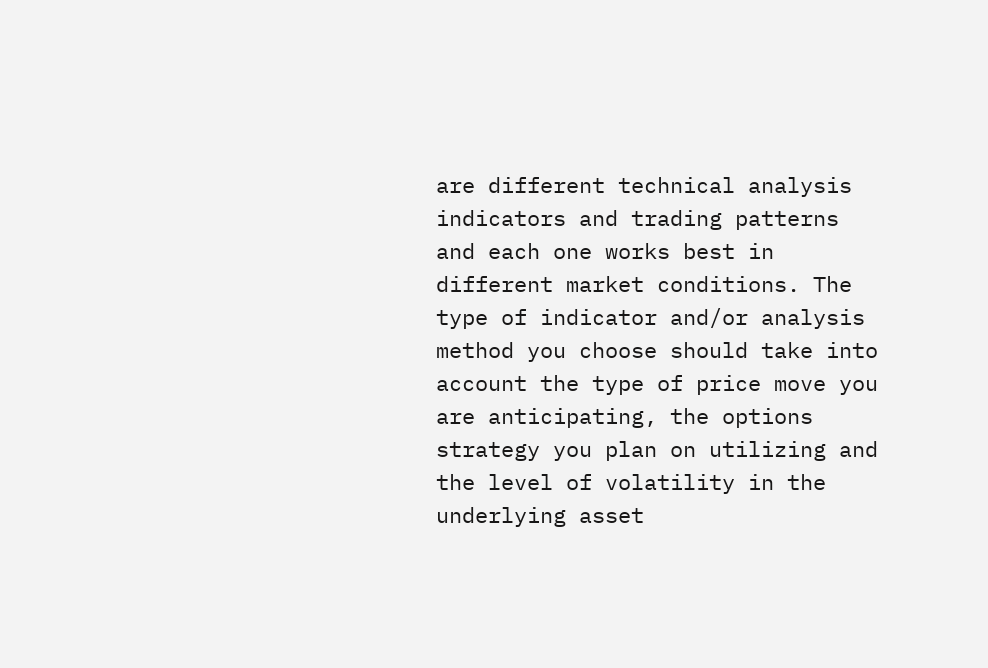are different technical analysis indicators and trading patterns and each one works best in different market conditions. The type of indicator and/or analysis method you choose should take into account the type of price move you are anticipating, the options strategy you plan on utilizing and the level of volatility in the underlying asset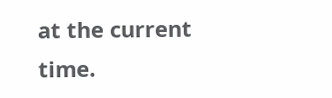at the current time.